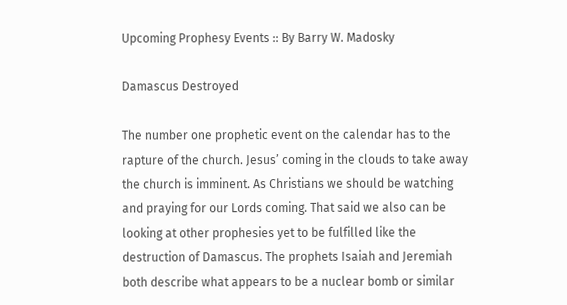Upcoming Prophesy Events :: By Barry W. Madosky

Damascus Destroyed

The number one prophetic event on the calendar has to the rapture of the church. Jesus’ coming in the clouds to take away the church is imminent. As Christians we should be watching and praying for our Lords coming. That said we also can be looking at other prophesies yet to be fulfilled like the destruction of Damascus. The prophets Isaiah and Jeremiah both describe what appears to be a nuclear bomb or similar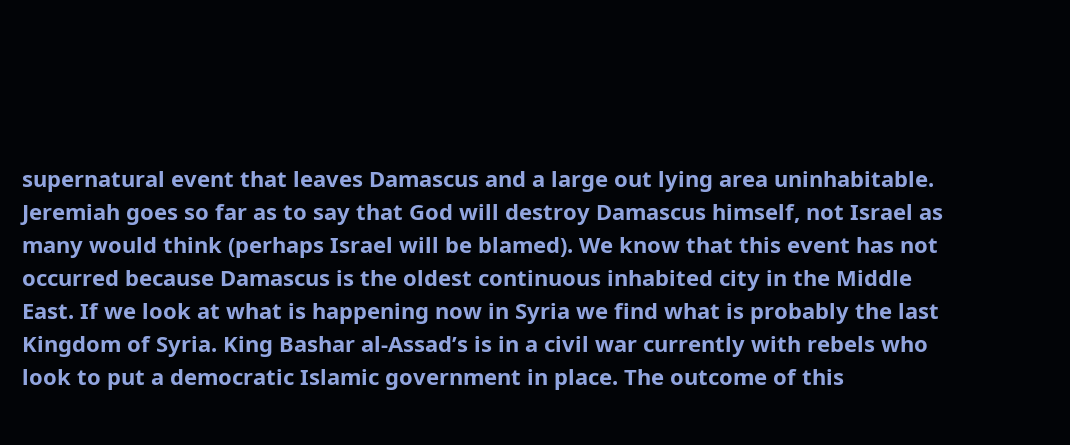supernatural event that leaves Damascus and a large out lying area uninhabitable. Jeremiah goes so far as to say that God will destroy Damascus himself, not Israel as many would think (perhaps Israel will be blamed). We know that this event has not occurred because Damascus is the oldest continuous inhabited city in the Middle East. If we look at what is happening now in Syria we find what is probably the last Kingdom of Syria. King Bashar al-Assad’s is in a civil war currently with rebels who look to put a democratic Islamic government in place. The outcome of this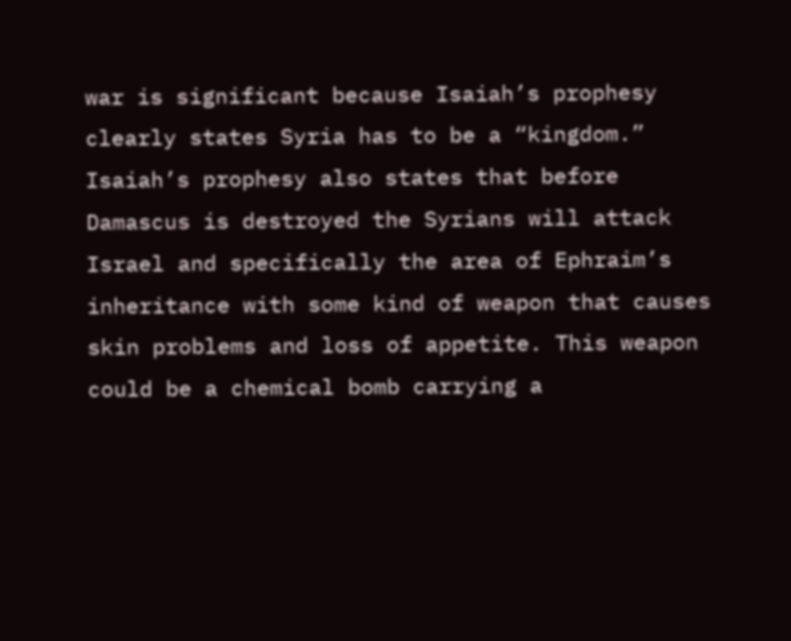war is significant because Isaiah’s prophesy clearly states Syria has to be a “kingdom.” Isaiah’s prophesy also states that before Damascus is destroyed the Syrians will attack Israel and specifically the area of Ephraim’s inheritance with some kind of weapon that causes skin problems and loss of appetite. This weapon could be a chemical bomb carrying a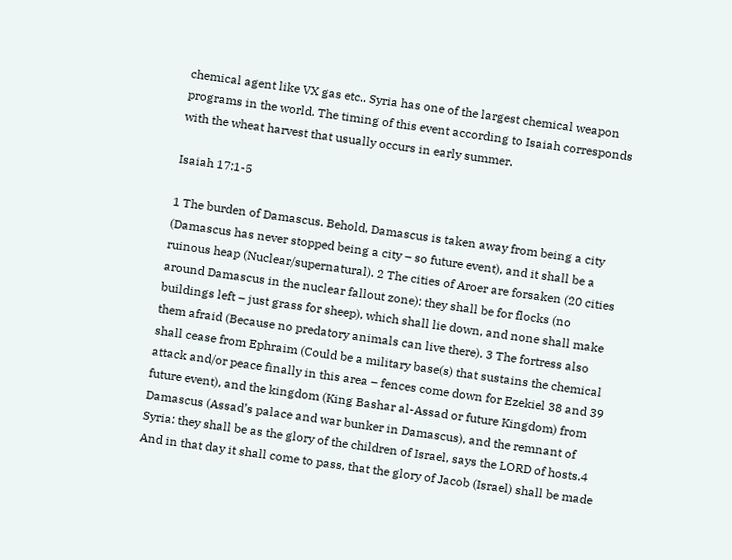chemical agent like VX gas etc.. Syria has one of the largest chemical weapon programs in the world. The timing of this event according to Isaiah corresponds with the wheat harvest that usually occurs in early summer.

Isaiah 17:1-5

1 The burden of Damascus. Behold, Damascus is taken away from being a city (Damascus has never stopped being a city – so future event), and it shall be a ruinous heap (Nuclear/supernatural). 2 The cities of Aroer are forsaken (20 cities around Damascus in the nuclear fallout zone): they shall be for flocks (no buildings left – just grass for sheep), which shall lie down, and none shall make them afraid (Because no predatory animals can live there). 3 The fortress also shall cease from Ephraim (Could be a military base(s) that sustains the chemical attack and/or peace finally in this area – fences come down for Ezekiel 38 and 39 future event), and the kingdom (King Bashar al-Assad or future Kingdom) from Damascus (Assad’s palace and war bunker in Damascus), and the remnant of Syria: they shall be as the glory of the children of Israel, says the LORD of hosts.4 And in that day it shall come to pass, that the glory of Jacob (Israel) shall be made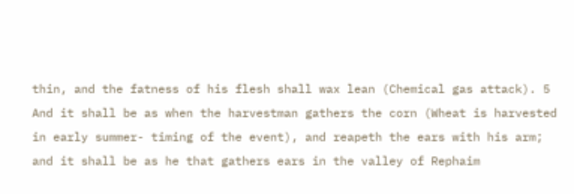thin, and the fatness of his flesh shall wax lean (Chemical gas attack). 5 And it shall be as when the harvestman gathers the corn (Wheat is harvested in early summer- timing of the event), and reapeth the ears with his arm; and it shall be as he that gathers ears in the valley of Rephaim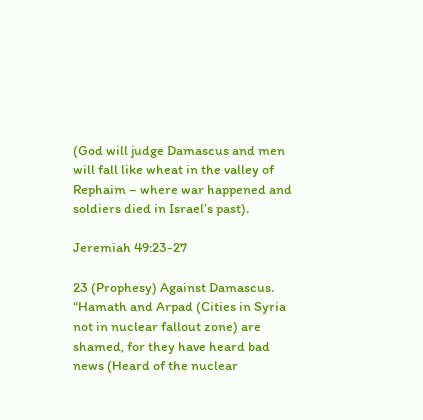(God will judge Damascus and men will fall like wheat in the valley of Rephaim – where war happened and soldiers died in Israel’s past).

Jeremiah 49:23-27

23 (Prophesy) Against Damascus. “Hamath and Arpad (Cities in Syria not in nuclear fallout zone) are shamed, for they have heard bad news (Heard of the nuclear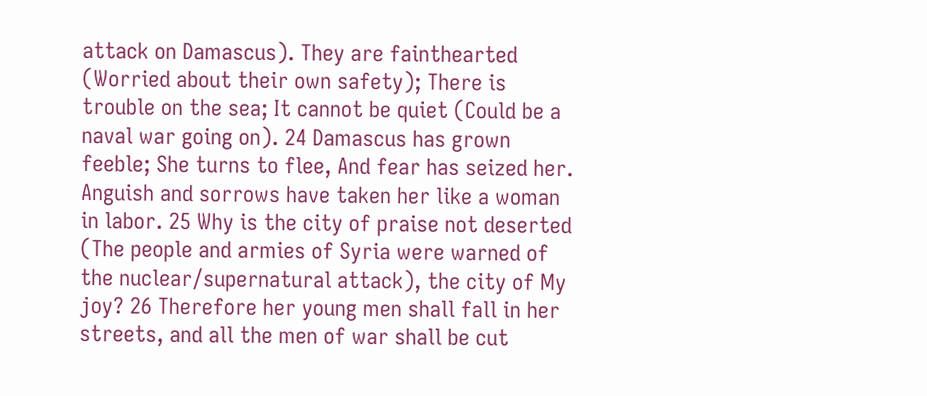attack on Damascus). They are fainthearted (Worried about their own safety); There is trouble on the sea; It cannot be quiet (Could be a naval war going on). 24 Damascus has grown feeble; She turns to flee, And fear has seized her. Anguish and sorrows have taken her like a woman in labor. 25 Why is the city of praise not deserted (The people and armies of Syria were warned of the nuclear/supernatural attack), the city of My joy? 26 Therefore her young men shall fall in her streets, and all the men of war shall be cut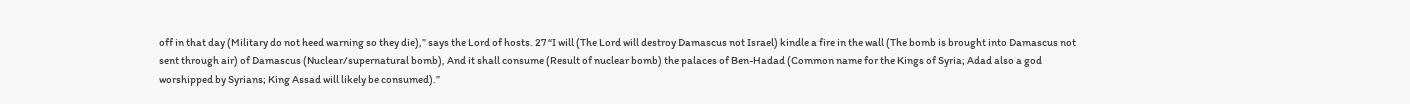off in that day (Military do not heed warning so they die),” says the Lord of hosts. 27 “I will (The Lord will destroy Damascus not Israel) kindle a fire in the wall (The bomb is brought into Damascus not sent through air) of Damascus (Nuclear/supernatural bomb), And it shall consume (Result of nuclear bomb) the palaces of Ben-Hadad (Common name for the Kings of Syria; Adad also a god worshipped by Syrians; King Assad will likely be consumed).”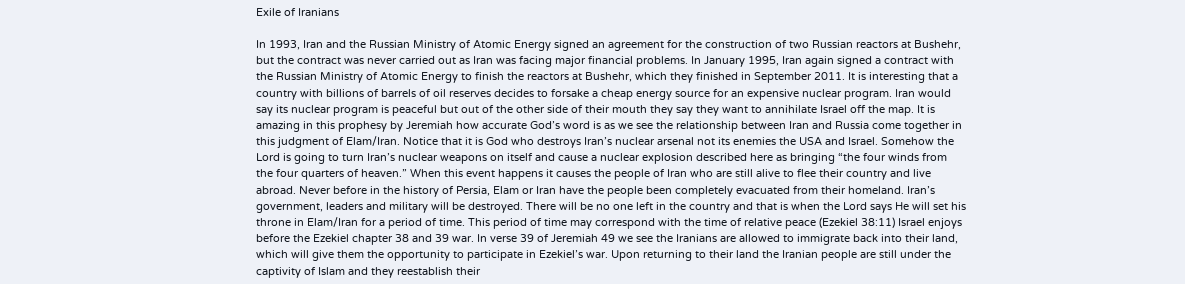Exile of Iranians

In 1993, Iran and the Russian Ministry of Atomic Energy signed an agreement for the construction of two Russian reactors at Bushehr, but the contract was never carried out as Iran was facing major financial problems. In January 1995, Iran again signed a contract with the Russian Ministry of Atomic Energy to finish the reactors at Bushehr, which they finished in September 2011. It is interesting that a country with billions of barrels of oil reserves decides to forsake a cheap energy source for an expensive nuclear program. Iran would say its nuclear program is peaceful but out of the other side of their mouth they say they want to annihilate Israel off the map. It is amazing in this prophesy by Jeremiah how accurate God’s word is as we see the relationship between Iran and Russia come together in this judgment of Elam/Iran. Notice that it is God who destroys Iran’s nuclear arsenal not its enemies the USA and Israel. Somehow the Lord is going to turn Iran’s nuclear weapons on itself and cause a nuclear explosion described here as bringing “the four winds from the four quarters of heaven.” When this event happens it causes the people of Iran who are still alive to flee their country and live abroad. Never before in the history of Persia, Elam or Iran have the people been completely evacuated from their homeland. Iran’s government, leaders and military will be destroyed. There will be no one left in the country and that is when the Lord says He will set his throne in Elam/Iran for a period of time. This period of time may correspond with the time of relative peace (Ezekiel 38:11) Israel enjoys before the Ezekiel chapter 38 and 39 war. In verse 39 of Jeremiah 49 we see the Iranians are allowed to immigrate back into their land, which will give them the opportunity to participate in Ezekiel’s war. Upon returning to their land the Iranian people are still under the captivity of Islam and they reestablish their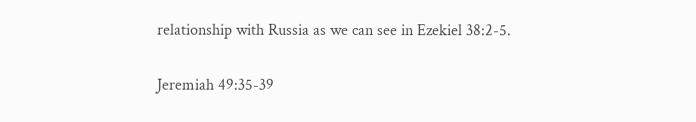relationship with Russia as we can see in Ezekiel 38:2-5.

Jeremiah 49:35-39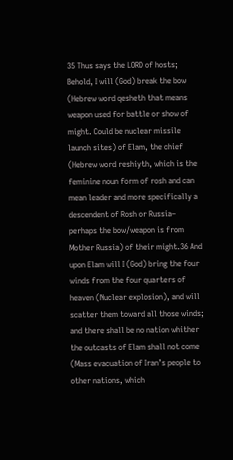35 Thus says the LORD of hosts; Behold, I will (God) break the bow (Hebrew word qesheth that means weapon used for battle or show of might. Could be nuclear missile launch sites) of Elam, the chief (Hebrew word reshiyth, which is the feminine noun form of rosh and can mean leader and more specifically a descendent of Rosh or Russia– perhaps the bow/weapon is from Mother Russia) of their might.36 And upon Elam will I (God) bring the four winds from the four quarters of heaven (Nuclear explosion), and will scatter them toward all those winds; and there shall be no nation whither the outcasts of Elam shall not come (Mass evacuation of Iran’s people to other nations, which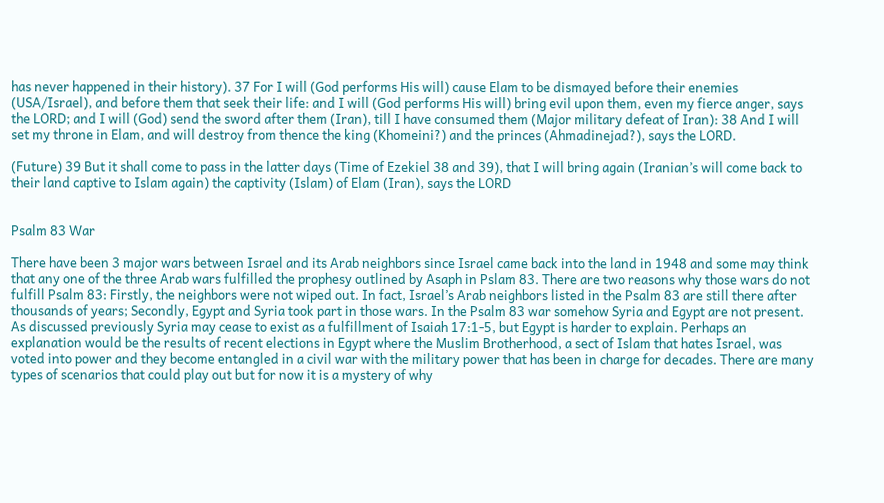has never happened in their history). 37 For I will (God performs His will) cause Elam to be dismayed before their enemies (USA/Israel), and before them that seek their life: and I will (God performs His will) bring evil upon them, even my fierce anger, says the LORD; and I will (God) send the sword after them (Iran), till I have consumed them (Major military defeat of Iran): 38 And I will set my throne in Elam, and will destroy from thence the king (Khomeini?) and the princes (Ahmadinejad?), says the LORD.

(Future) 39 But it shall come to pass in the latter days (Time of Ezekiel 38 and 39), that I will bring again (Iranian’s will come back to their land captive to Islam again) the captivity (Islam) of Elam (Iran), says the LORD


Psalm 83 War

There have been 3 major wars between Israel and its Arab neighbors since Israel came back into the land in 1948 and some may think that any one of the three Arab wars fulfilled the prophesy outlined by Asaph in Pslam 83. There are two reasons why those wars do not fulfill Psalm 83: Firstly, the neighbors were not wiped out. In fact, Israel’s Arab neighbors listed in the Psalm 83 are still there after thousands of years; Secondly, Egypt and Syria took part in those wars. In the Psalm 83 war somehow Syria and Egypt are not present. As discussed previously Syria may cease to exist as a fulfillment of Isaiah 17:1-5, but Egypt is harder to explain. Perhaps an explanation would be the results of recent elections in Egypt where the Muslim Brotherhood, a sect of Islam that hates Israel, was voted into power and they become entangled in a civil war with the military power that has been in charge for decades. There are many types of scenarios that could play out but for now it is a mystery of why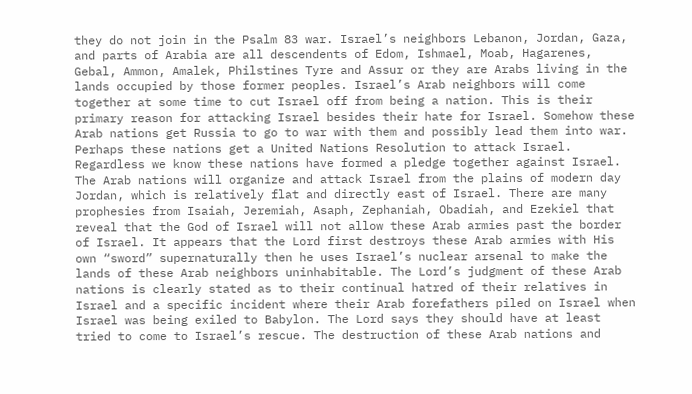they do not join in the Psalm 83 war. Israel’s neighbors Lebanon, Jordan, Gaza, and parts of Arabia are all descendents of Edom, Ishmael, Moab, Hagarenes, Gebal, Ammon, Amalek, Philstines Tyre and Assur or they are Arabs living in the lands occupied by those former peoples. Israel’s Arab neighbors will come together at some time to cut Israel off from being a nation. This is their primary reason for attacking Israel besides their hate for Israel. Somehow these Arab nations get Russia to go to war with them and possibly lead them into war. Perhaps these nations get a United Nations Resolution to attack Israel. Regardless we know these nations have formed a pledge together against Israel. The Arab nations will organize and attack Israel from the plains of modern day Jordan, which is relatively flat and directly east of Israel. There are many prophesies from Isaiah, Jeremiah, Asaph, Zephaniah, Obadiah, and Ezekiel that reveal that the God of Israel will not allow these Arab armies past the border of Israel. It appears that the Lord first destroys these Arab armies with His own “sword” supernaturally then he uses Israel’s nuclear arsenal to make the lands of these Arab neighbors uninhabitable. The Lord’s judgment of these Arab nations is clearly stated as to their continual hatred of their relatives in Israel and a specific incident where their Arab forefathers piled on Israel when Israel was being exiled to Babylon. The Lord says they should have at least tried to come to Israel’s rescue. The destruction of these Arab nations and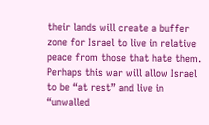their lands will create a buffer zone for Israel to live in relative peace from those that hate them. Perhaps this war will allow Israel to be “at rest” and live in “unwalled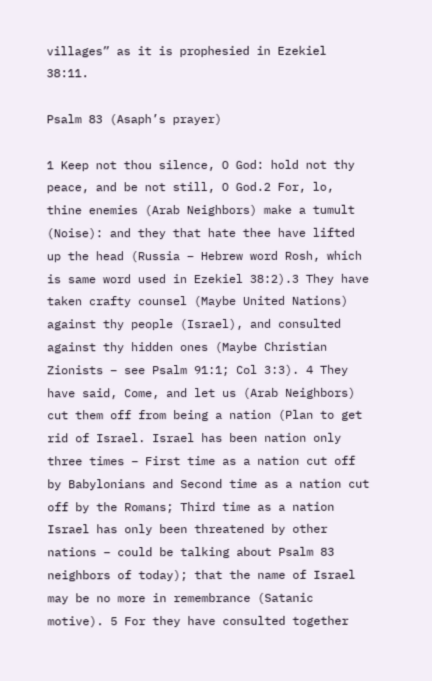villages” as it is prophesied in Ezekiel 38:11.

Psalm 83 (Asaph’s prayer)

1 Keep not thou silence, O God: hold not thy peace, and be not still, O God.2 For, lo, thine enemies (Arab Neighbors) make a tumult (Noise): and they that hate thee have lifted up the head (Russia – Hebrew word Rosh, which is same word used in Ezekiel 38:2).3 They have taken crafty counsel (Maybe United Nations) against thy people (Israel), and consulted against thy hidden ones (Maybe Christian Zionists – see Psalm 91:1; Col 3:3). 4 They have said, Come, and let us (Arab Neighbors) cut them off from being a nation (Plan to get rid of Israel. Israel has been nation only three times – First time as a nation cut off by Babylonians and Second time as a nation cut off by the Romans; Third time as a nation Israel has only been threatened by other nations – could be talking about Psalm 83 neighbors of today); that the name of Israel may be no more in remembrance (Satanic motive). 5 For they have consulted together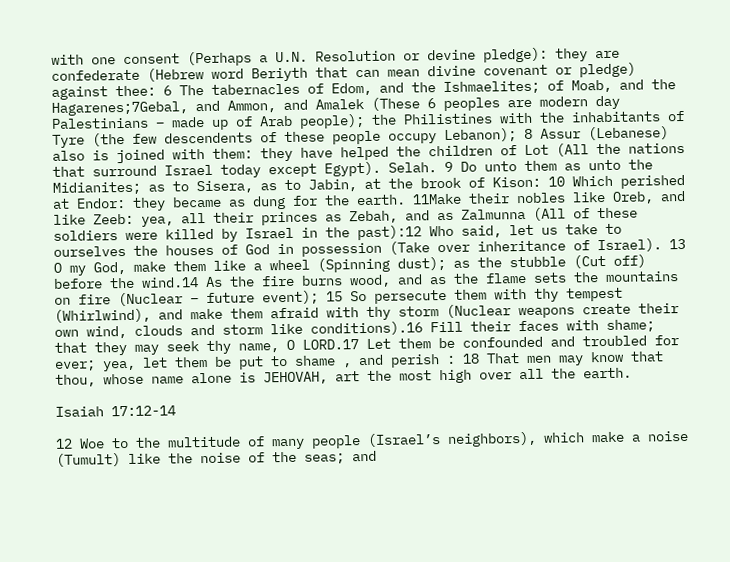with one consent (Perhaps a U.N. Resolution or devine pledge): they are confederate (Hebrew word Beriyth that can mean divine covenant or pledge) against thee: 6 The tabernacles of Edom, and the Ishmaelites; of Moab, and the Hagarenes;7Gebal, and Ammon, and Amalek (These 6 peoples are modern day Palestinians – made up of Arab people); the Philistines with the inhabitants of Tyre (the few descendents of these people occupy Lebanon); 8 Assur (Lebanese) also is joined with them: they have helped the children of Lot (All the nations that surround Israel today except Egypt). Selah. 9 Do unto them as unto the Midianites; as to Sisera, as to Jabin, at the brook of Kison: 10 Which perished at Endor: they became as dung for the earth. 11Make their nobles like Oreb, and like Zeeb: yea, all their princes as Zebah, and as Zalmunna (All of these soldiers were killed by Israel in the past):12 Who said, let us take to ourselves the houses of God in possession (Take over inheritance of Israel). 13 O my God, make them like a wheel (Spinning dust); as the stubble (Cut off) before the wind.14 As the fire burns wood, and as the flame sets the mountains on fire (Nuclear – future event); 15 So persecute them with thy tempest (Whirlwind), and make them afraid with thy storm (Nuclear weapons create their own wind, clouds and storm like conditions).16 Fill their faces with shame; that they may seek thy name, O LORD.17 Let them be confounded and troubled for ever; yea, let them be put to shame , and perish : 18 That men may know that thou, whose name alone is JEHOVAH, art the most high over all the earth.

Isaiah 17:12-14

12 Woe to the multitude of many people (Israel’s neighbors), which make a noise (Tumult) like the noise of the seas; and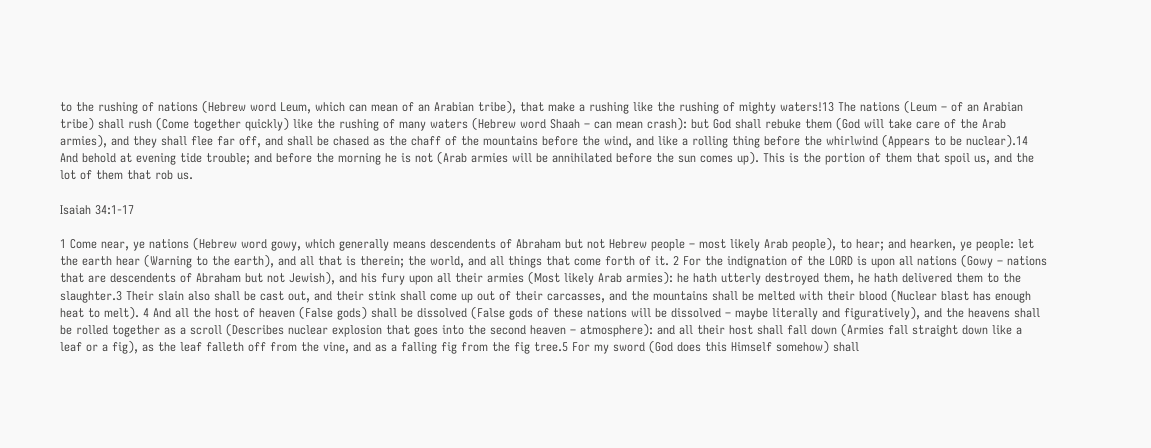to the rushing of nations (Hebrew word Leum, which can mean of an Arabian tribe), that make a rushing like the rushing of mighty waters!13 The nations (Leum – of an Arabian tribe) shall rush (Come together quickly) like the rushing of many waters (Hebrew word Shaah – can mean crash): but God shall rebuke them (God will take care of the Arab armies), and they shall flee far off, and shall be chased as the chaff of the mountains before the wind, and like a rolling thing before the whirlwind (Appears to be nuclear).14 And behold at evening tide trouble; and before the morning he is not (Arab armies will be annihilated before the sun comes up). This is the portion of them that spoil us, and the lot of them that rob us.

Isaiah 34:1-17

1 Come near, ye nations (Hebrew word gowy, which generally means descendents of Abraham but not Hebrew people – most likely Arab people), to hear; and hearken, ye people: let the earth hear (Warning to the earth), and all that is therein; the world, and all things that come forth of it. 2 For the indignation of the LORD is upon all nations (Gowy – nations that are descendents of Abraham but not Jewish), and his fury upon all their armies (Most likely Arab armies): he hath utterly destroyed them, he hath delivered them to the slaughter.3 Their slain also shall be cast out, and their stink shall come up out of their carcasses, and the mountains shall be melted with their blood (Nuclear blast has enough heat to melt). 4 And all the host of heaven (False gods) shall be dissolved (False gods of these nations will be dissolved – maybe literally and figuratively), and the heavens shall be rolled together as a scroll (Describes nuclear explosion that goes into the second heaven – atmosphere): and all their host shall fall down (Armies fall straight down like a leaf or a fig), as the leaf falleth off from the vine, and as a falling fig from the fig tree.5 For my sword (God does this Himself somehow) shall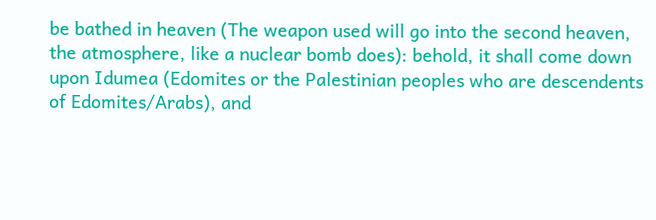be bathed in heaven (The weapon used will go into the second heaven, the atmosphere, like a nuclear bomb does): behold, it shall come down upon Idumea (Edomites or the Palestinian peoples who are descendents of Edomites/Arabs), and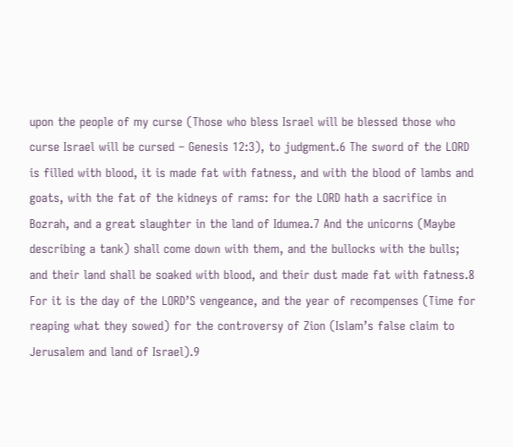upon the people of my curse (Those who bless Israel will be blessed those who curse Israel will be cursed – Genesis 12:3), to judgment.6 The sword of the LORD is filled with blood, it is made fat with fatness, and with the blood of lambs and goats, with the fat of the kidneys of rams: for the LORD hath a sacrifice in Bozrah, and a great slaughter in the land of Idumea.7 And the unicorns (Maybe describing a tank) shall come down with them, and the bullocks with the bulls; and their land shall be soaked with blood, and their dust made fat with fatness.8 For it is the day of the LORD’S vengeance, and the year of recompenses (Time for reaping what they sowed) for the controversy of Zion (Islam’s false claim to Jerusalem and land of Israel).9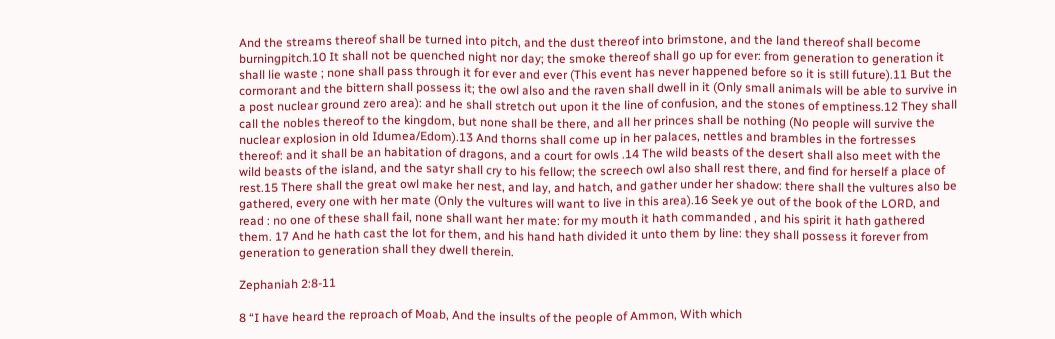And the streams thereof shall be turned into pitch, and the dust thereof into brimstone, and the land thereof shall become burningpitch.10 It shall not be quenched night nor day; the smoke thereof shall go up for ever: from generation to generation it shall lie waste ; none shall pass through it for ever and ever (This event has never happened before so it is still future).11 But the cormorant and the bittern shall possess it; the owl also and the raven shall dwell in it (Only small animals will be able to survive in a post nuclear ground zero area): and he shall stretch out upon it the line of confusion, and the stones of emptiness.12 They shall call the nobles thereof to the kingdom, but none shall be there, and all her princes shall be nothing (No people will survive the nuclear explosion in old Idumea/Edom).13 And thorns shall come up in her palaces, nettles and brambles in the fortresses thereof: and it shall be an habitation of dragons, and a court for owls .14 The wild beasts of the desert shall also meet with the wild beasts of the island, and the satyr shall cry to his fellow; the screech owl also shall rest there, and find for herself a place of rest.15 There shall the great owl make her nest, and lay, and hatch, and gather under her shadow: there shall the vultures also be gathered, every one with her mate (Only the vultures will want to live in this area).16 Seek ye out of the book of the LORD, and read : no one of these shall fail, none shall want her mate: for my mouth it hath commanded , and his spirit it hath gathered them. 17 And he hath cast the lot for them, and his hand hath divided it unto them by line: they shall possess it forever from generation to generation shall they dwell therein.

Zephaniah 2:8-11

8 “I have heard the reproach of Moab, And the insults of the people of Ammon, With which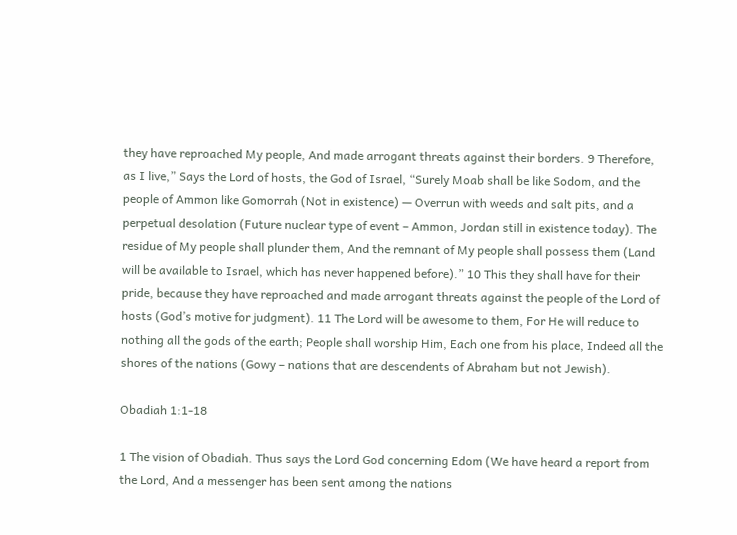they have reproached My people, And made arrogant threats against their borders. 9 Therefore, as I live,” Says the Lord of hosts, the God of Israel, “Surely Moab shall be like Sodom, and the people of Ammon like Gomorrah (Not in existence) — Overrun with weeds and salt pits, and a perpetual desolation (Future nuclear type of event – Ammon, Jordan still in existence today). The residue of My people shall plunder them, And the remnant of My people shall possess them (Land will be available to Israel, which has never happened before).” 10 This they shall have for their pride, because they have reproached and made arrogant threats against the people of the Lord of hosts (God’s motive for judgment). 11 The Lord will be awesome to them, For He will reduce to nothing all the gods of the earth; People shall worship Him, Each one from his place, Indeed all the shores of the nations (Gowy – nations that are descendents of Abraham but not Jewish).

Obadiah 1:1-18

1 The vision of Obadiah. Thus says the Lord God concerning Edom (We have heard a report from the Lord, And a messenger has been sent among the nations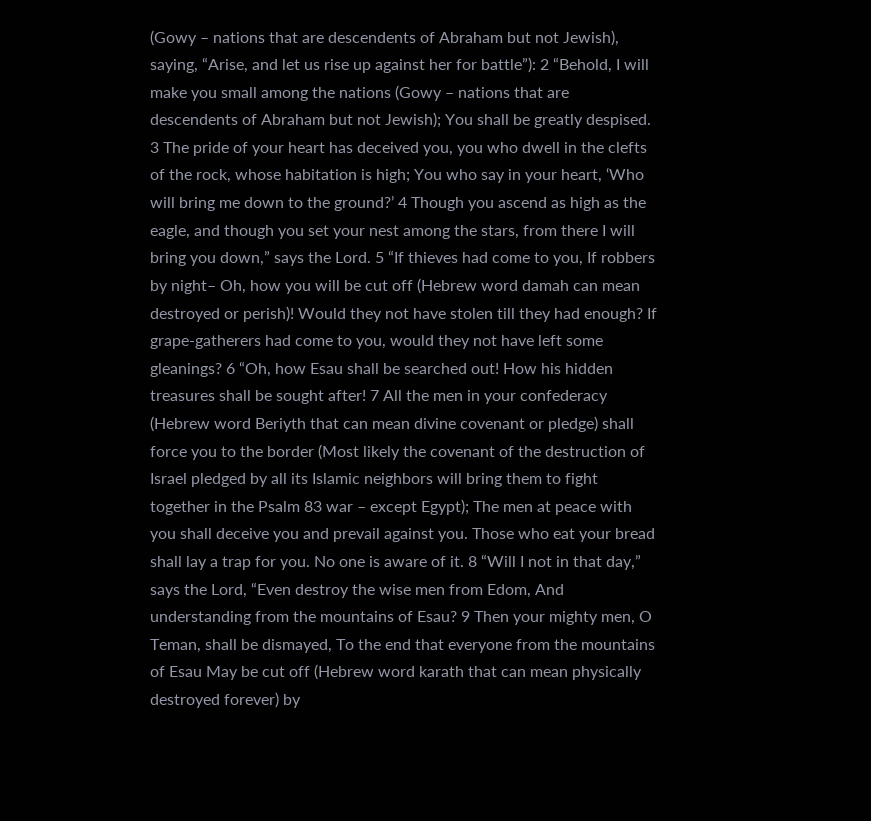(Gowy – nations that are descendents of Abraham but not Jewish), saying, “Arise, and let us rise up against her for battle”): 2 “Behold, I will make you small among the nations (Gowy – nations that are descendents of Abraham but not Jewish); You shall be greatly despised. 3 The pride of your heart has deceived you, you who dwell in the clefts of the rock, whose habitation is high; You who say in your heart, ‘Who will bring me down to the ground?’ 4 Though you ascend as high as the eagle, and though you set your nest among the stars, from there I will bring you down,” says the Lord. 5 “If thieves had come to you, If robbers by night– Oh, how you will be cut off (Hebrew word damah can mean destroyed or perish)! Would they not have stolen till they had enough? If grape-gatherers had come to you, would they not have left some gleanings? 6 “Oh, how Esau shall be searched out! How his hidden treasures shall be sought after! 7 All the men in your confederacy (Hebrew word Beriyth that can mean divine covenant or pledge) shall force you to the border (Most likely the covenant of the destruction of Israel pledged by all its Islamic neighbors will bring them to fight together in the Psalm 83 war – except Egypt); The men at peace with you shall deceive you and prevail against you. Those who eat your bread shall lay a trap for you. No one is aware of it. 8 “Will I not in that day,” says the Lord, “Even destroy the wise men from Edom, And understanding from the mountains of Esau? 9 Then your mighty men, O Teman, shall be dismayed, To the end that everyone from the mountains of Esau May be cut off (Hebrew word karath that can mean physically destroyed forever) by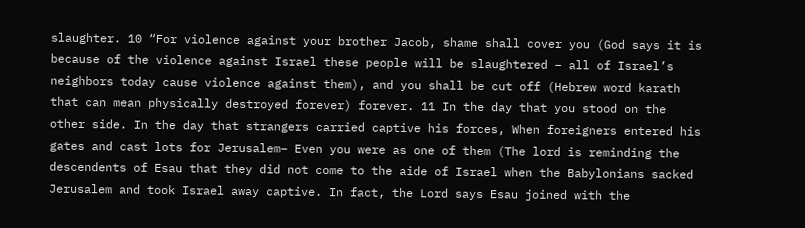slaughter. 10 “For violence against your brother Jacob, shame shall cover you (God says it is because of the violence against Israel these people will be slaughtered – all of Israel’s neighbors today cause violence against them), and you shall be cut off (Hebrew word karath that can mean physically destroyed forever) forever. 11 In the day that you stood on the other side. In the day that strangers carried captive his forces, When foreigners entered his gates and cast lots for Jerusalem– Even you were as one of them (The lord is reminding the descendents of Esau that they did not come to the aide of Israel when the Babylonians sacked Jerusalem and took Israel away captive. In fact, the Lord says Esau joined with the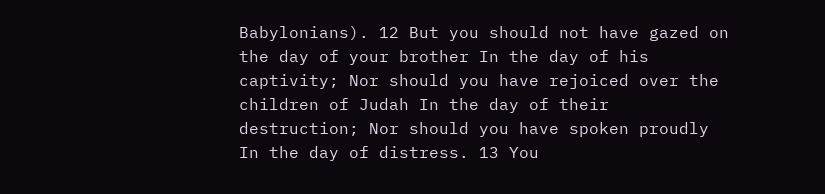Babylonians). 12 But you should not have gazed on the day of your brother In the day of his captivity; Nor should you have rejoiced over the children of Judah In the day of their destruction; Nor should you have spoken proudly In the day of distress. 13 You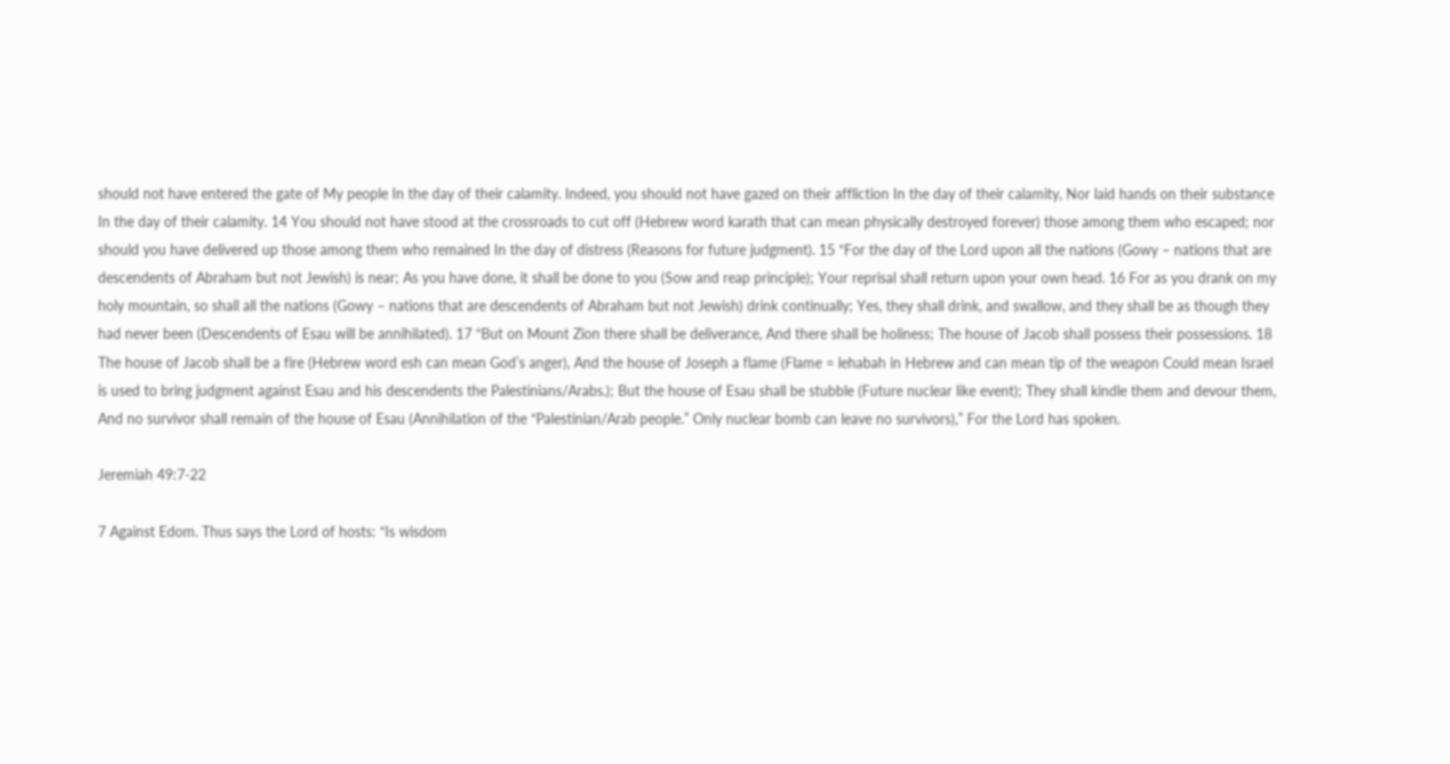should not have entered the gate of My people In the day of their calamity. Indeed, you should not have gazed on their affliction In the day of their calamity, Nor laid hands on their substance In the day of their calamity. 14 You should not have stood at the crossroads to cut off (Hebrew word karath that can mean physically destroyed forever) those among them who escaped; nor should you have delivered up those among them who remained In the day of distress (Reasons for future judgment). 15 “For the day of the Lord upon all the nations (Gowy – nations that are descendents of Abraham but not Jewish) is near; As you have done, it shall be done to you (Sow and reap principle); Your reprisal shall return upon your own head. 16 For as you drank on my holy mountain, so shall all the nations (Gowy – nations that are descendents of Abraham but not Jewish) drink continually; Yes, they shall drink, and swallow, and they shall be as though they had never been (Descendents of Esau will be annihilated). 17 “But on Mount Zion there shall be deliverance, And there shall be holiness; The house of Jacob shall possess their possessions. 18 The house of Jacob shall be a fire (Hebrew word esh can mean God’s anger), And the house of Joseph a flame (Flame = lehabah in Hebrew and can mean tip of the weapon Could mean Israel is used to bring judgment against Esau and his descendents the Palestinians/Arabs.); But the house of Esau shall be stubble (Future nuclear like event); They shall kindle them and devour them, And no survivor shall remain of the house of Esau (Annihilation of the “Palestinian/Arab people.” Only nuclear bomb can leave no survivors),” For the Lord has spoken.

Jeremiah 49:7-22

7 Against Edom. Thus says the Lord of hosts: “Is wisdom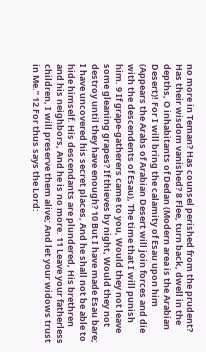no more in Teman? Has counsel perished from the prudent? Has their wisdom vanished? 8 Flee, turn back, dwell in the depths, O inhabitants of Dedan (Modern area is the Arabian Desert)! For I will bring the calamity of Esau upon him (Appears the Arabs of Arabian Desert will join forces and die with the descendents of Esau), The time that I will punish him. 9 If grape-gatherers came to you, Would they not leave some gleaning grapes? If thieves by night, Would they not destroy until they have enough? 10 But I have made Esau bare; I have uncovered his secret places, And he shall not be able to hide himself. His descendants are plundered, His brethren and his neighbors, And he is no more. 11 Leave your fatherless children, I will preserve them alive; And let your widows trust in Me.” 12 For thus says the Lord: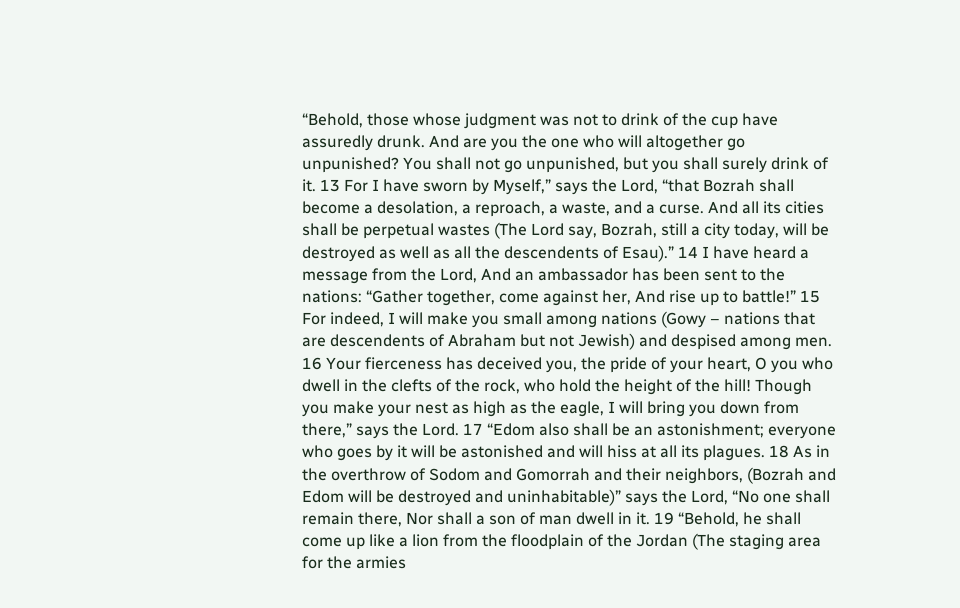“Behold, those whose judgment was not to drink of the cup have assuredly drunk. And are you the one who will altogether go unpunished? You shall not go unpunished, but you shall surely drink of it. 13 For I have sworn by Myself,” says the Lord, “that Bozrah shall become a desolation, a reproach, a waste, and a curse. And all its cities shall be perpetual wastes (The Lord say, Bozrah, still a city today, will be destroyed as well as all the descendents of Esau).” 14 I have heard a message from the Lord, And an ambassador has been sent to the nations: “Gather together, come against her, And rise up to battle!” 15 For indeed, I will make you small among nations (Gowy – nations that are descendents of Abraham but not Jewish) and despised among men. 16 Your fierceness has deceived you, the pride of your heart, O you who dwell in the clefts of the rock, who hold the height of the hill! Though you make your nest as high as the eagle, I will bring you down from there,” says the Lord. 17 “Edom also shall be an astonishment; everyone who goes by it will be astonished and will hiss at all its plagues. 18 As in the overthrow of Sodom and Gomorrah and their neighbors, (Bozrah and Edom will be destroyed and uninhabitable)” says the Lord, “No one shall remain there, Nor shall a son of man dwell in it. 19 “Behold, he shall come up like a lion from the floodplain of the Jordan (The staging area for the armies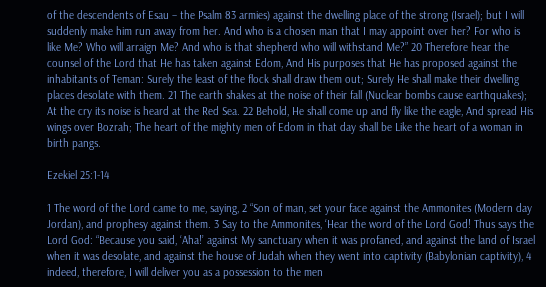of the descendents of Esau – the Psalm 83 armies) against the dwelling place of the strong (Israel); but I will suddenly make him run away from her. And who is a chosen man that I may appoint over her? For who is like Me? Who will arraign Me? And who is that shepherd who will withstand Me?” 20 Therefore hear the counsel of the Lord that He has taken against Edom, And His purposes that He has proposed against the inhabitants of Teman: Surely the least of the flock shall draw them out; Surely He shall make their dwelling places desolate with them. 21 The earth shakes at the noise of their fall (Nuclear bombs cause earthquakes); At the cry its noise is heard at the Red Sea. 22 Behold, He shall come up and fly like the eagle, And spread His wings over Bozrah; The heart of the mighty men of Edom in that day shall be Like the heart of a woman in birth pangs.

Ezekiel 25:1-14

1 The word of the Lord came to me, saying, 2 “Son of man, set your face against the Ammonites (Modern day Jordan), and prophesy against them. 3 Say to the Ammonites, ‘Hear the word of the Lord God! Thus says the Lord God: “Because you said, ‘Aha!’ against My sanctuary when it was profaned, and against the land of Israel when it was desolate, and against the house of Judah when they went into captivity (Babylonian captivity), 4 indeed, therefore, I will deliver you as a possession to the men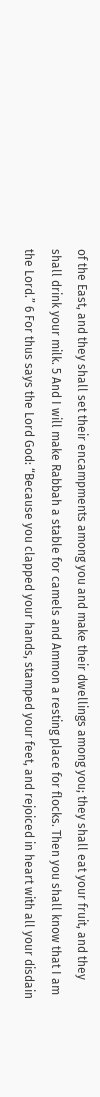of the East, and they shall set their encampments among you and make their dwellings among you; they shall eat your fruit, and they shall drink your milk. 5 And I will make Rabbah a stable for camels and Ammon a resting place for flocks. Then you shall know that I am the Lord.” 6 For thus says the Lord God: “Because you clapped your hands, stamped your feet, and rejoiced in heart with all your disdain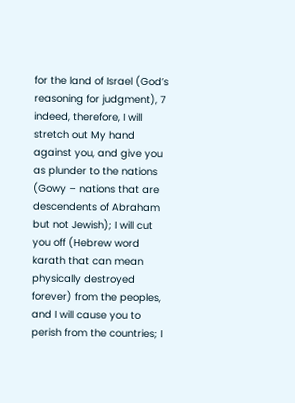for the land of Israel (God’s reasoning for judgment), 7 indeed, therefore, I will stretch out My hand against you, and give you as plunder to the nations (Gowy – nations that are descendents of Abraham but not Jewish); I will cut you off (Hebrew word karath that can mean physically destroyed forever) from the peoples, and I will cause you to perish from the countries; I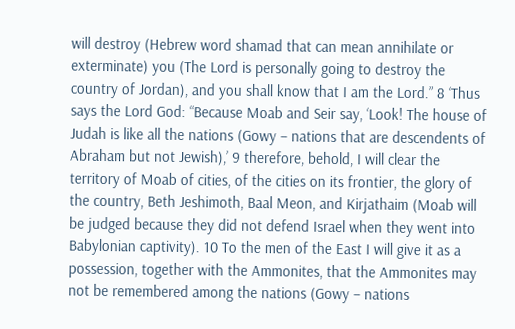will destroy (Hebrew word shamad that can mean annihilate or exterminate) you (The Lord is personally going to destroy the country of Jordan), and you shall know that I am the Lord.” 8 ‘Thus says the Lord God: “Because Moab and Seir say, ‘Look! The house of Judah is like all the nations (Gowy – nations that are descendents of Abraham but not Jewish),’ 9 therefore, behold, I will clear the territory of Moab of cities, of the cities on its frontier, the glory of the country, Beth Jeshimoth, Baal Meon, and Kirjathaim (Moab will be judged because they did not defend Israel when they went into Babylonian captivity). 10 To the men of the East I will give it as a possession, together with the Ammonites, that the Ammonites may not be remembered among the nations (Gowy – nations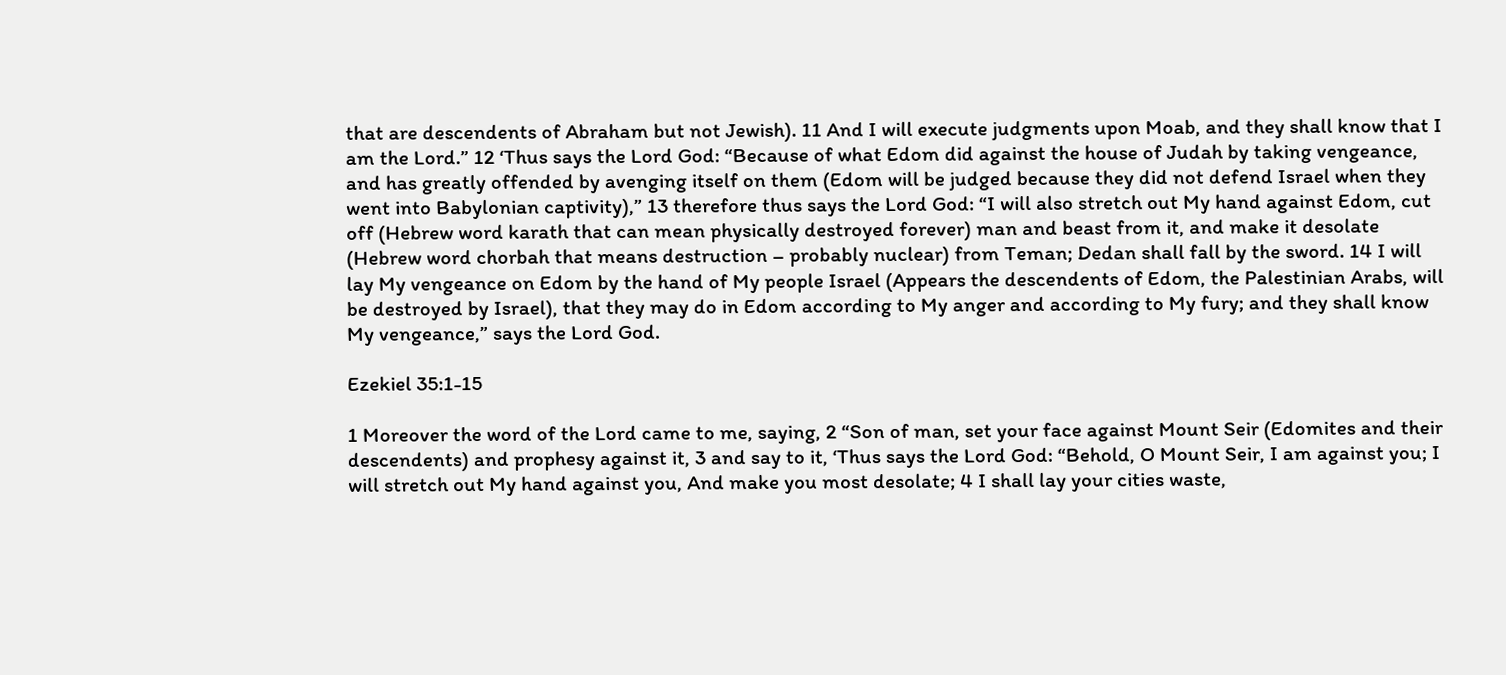that are descendents of Abraham but not Jewish). 11 And I will execute judgments upon Moab, and they shall know that I am the Lord.” 12 ‘Thus says the Lord God: “Because of what Edom did against the house of Judah by taking vengeance, and has greatly offended by avenging itself on them (Edom will be judged because they did not defend Israel when they went into Babylonian captivity),” 13 therefore thus says the Lord God: “I will also stretch out My hand against Edom, cut off (Hebrew word karath that can mean physically destroyed forever) man and beast from it, and make it desolate (Hebrew word chorbah that means destruction – probably nuclear) from Teman; Dedan shall fall by the sword. 14 I will lay My vengeance on Edom by the hand of My people Israel (Appears the descendents of Edom, the Palestinian Arabs, will be destroyed by Israel), that they may do in Edom according to My anger and according to My fury; and they shall know My vengeance,” says the Lord God.

Ezekiel 35:1-15

1 Moreover the word of the Lord came to me, saying, 2 “Son of man, set your face against Mount Seir (Edomites and their descendents) and prophesy against it, 3 and say to it, ‘Thus says the Lord God: “Behold, O Mount Seir, I am against you; I will stretch out My hand against you, And make you most desolate; 4 I shall lay your cities waste,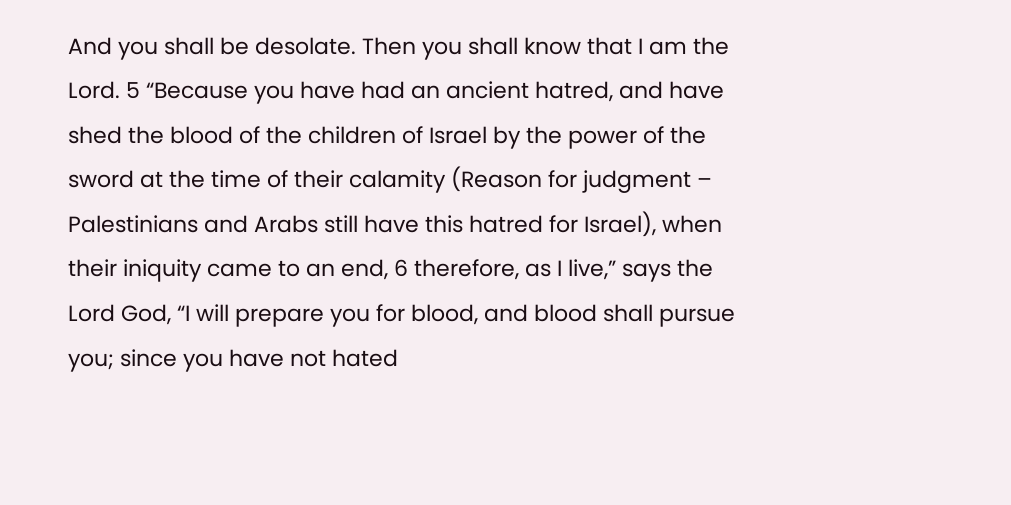And you shall be desolate. Then you shall know that I am the Lord. 5 “Because you have had an ancient hatred, and have shed the blood of the children of Israel by the power of the sword at the time of their calamity (Reason for judgment – Palestinians and Arabs still have this hatred for Israel), when their iniquity came to an end, 6 therefore, as I live,” says the Lord God, “I will prepare you for blood, and blood shall pursue you; since you have not hated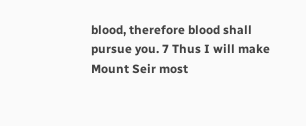blood, therefore blood shall pursue you. 7 Thus I will make Mount Seir most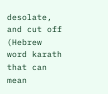desolate, and cut off (Hebrew word karath that can mean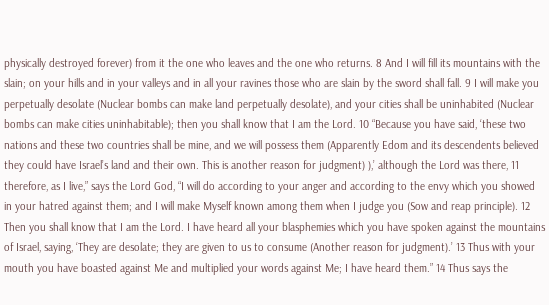physically destroyed forever) from it the one who leaves and the one who returns. 8 And I will fill its mountains with the slain; on your hills and in your valleys and in all your ravines those who are slain by the sword shall fall. 9 I will make you perpetually desolate (Nuclear bombs can make land perpetually desolate), and your cities shall be uninhabited (Nuclear bombs can make cities uninhabitable); then you shall know that I am the Lord. 10 “Because you have said, ‘these two nations and these two countries shall be mine, and we will possess them (Apparently Edom and its descendents believed they could have Israel’s land and their own. This is another reason for judgment) ),’ although the Lord was there, 11 therefore, as I live,” says the Lord God, “I will do according to your anger and according to the envy which you showed in your hatred against them; and I will make Myself known among them when I judge you (Sow and reap principle). 12 Then you shall know that I am the Lord. I have heard all your blasphemies which you have spoken against the mountains of Israel, saying, ‘They are desolate; they are given to us to consume (Another reason for judgment).’ 13 Thus with your mouth you have boasted against Me and multiplied your words against Me; I have heard them.” 14 Thus says the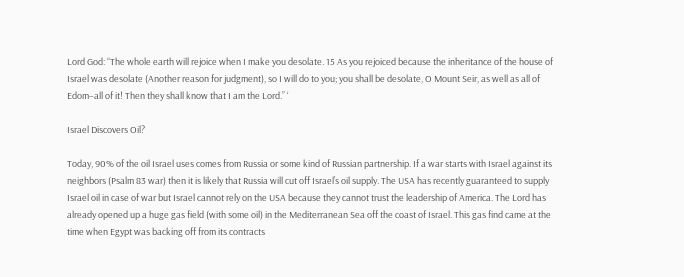Lord God: “The whole earth will rejoice when I make you desolate. 15 As you rejoiced because the inheritance of the house of Israel was desolate (Another reason for judgment), so I will do to you; you shall be desolate, O Mount Seir, as well as all of Edom–all of it! Then they shall know that I am the Lord.” ‘

Israel Discovers Oil?

Today, 90% of the oil Israel uses comes from Russia or some kind of Russian partnership. If a war starts with Israel against its neighbors (Psalm 83 war) then it is likely that Russia will cut off Israel’s oil supply. The USA has recently guaranteed to supply Israel oil in case of war but Israel cannot rely on the USA because they cannot trust the leadership of America. The Lord has already opened up a huge gas field (with some oil) in the Mediterranean Sea off the coast of Israel. This gas find came at the time when Egypt was backing off from its contracts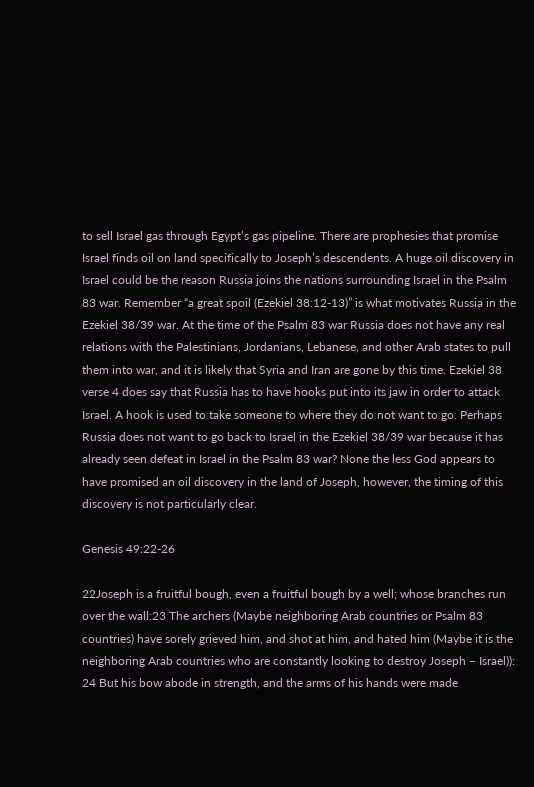to sell Israel gas through Egypt’s gas pipeline. There are prophesies that promise Israel finds oil on land specifically to Joseph’s descendents. A huge oil discovery in Israel could be the reason Russia joins the nations surrounding Israel in the Psalm 83 war. Remember “a great spoil (Ezekiel 38:12-13)” is what motivates Russia in the Ezekiel 38/39 war. At the time of the Psalm 83 war Russia does not have any real relations with the Palestinians, Jordanians, Lebanese, and other Arab states to pull them into war, and it is likely that Syria and Iran are gone by this time. Ezekiel 38 verse 4 does say that Russia has to have hooks put into its jaw in order to attack Israel. A hook is used to take someone to where they do not want to go. Perhaps Russia does not want to go back to Israel in the Ezekiel 38/39 war because it has already seen defeat in Israel in the Psalm 83 war? None the less God appears to have promised an oil discovery in the land of Joseph, however, the timing of this discovery is not particularly clear.

Genesis 49:22-26

22Joseph is a fruitful bough, even a fruitful bough by a well; whose branches run over the wall:23 The archers (Maybe neighboring Arab countries or Psalm 83 countries) have sorely grieved him, and shot at him, and hated him (Maybe it is the neighboring Arab countries who are constantly looking to destroy Joseph – Israel)): 24 But his bow abode in strength, and the arms of his hands were made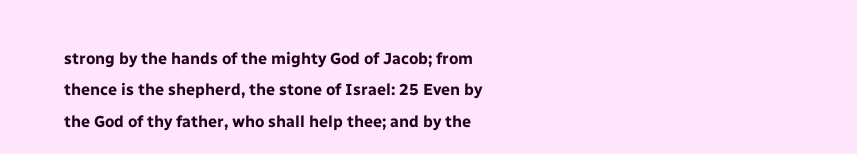strong by the hands of the mighty God of Jacob; from thence is the shepherd, the stone of Israel: 25 Even by the God of thy father, who shall help thee; and by the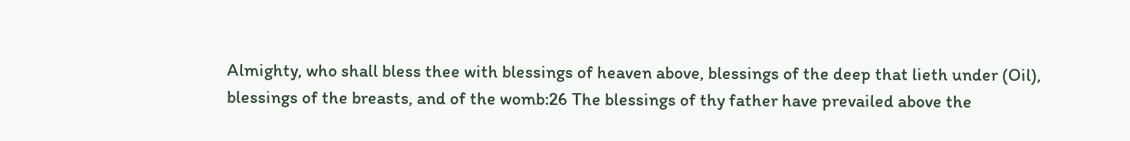Almighty, who shall bless thee with blessings of heaven above, blessings of the deep that lieth under (Oil), blessings of the breasts, and of the womb:26 The blessings of thy father have prevailed above the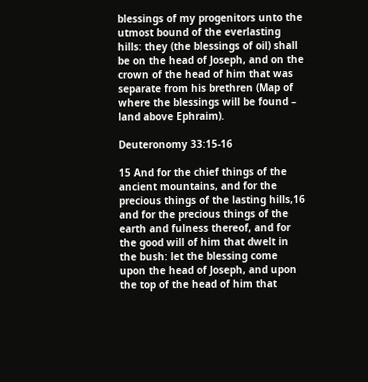blessings of my progenitors unto the utmost bound of the everlasting hills: they (the blessings of oil) shall be on the head of Joseph, and on the crown of the head of him that was separate from his brethren (Map of where the blessings will be found – land above Ephraim).

Deuteronomy 33:15-16

15 And for the chief things of the ancient mountains, and for the precious things of the lasting hills,16 and for the precious things of the earth and fulness thereof, and for the good will of him that dwelt in the bush: let the blessing come upon the head of Joseph, and upon the top of the head of him that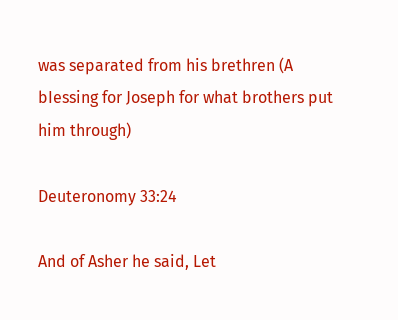was separated from his brethren (A bIessing for Joseph for what brothers put him through)

Deuteronomy 33:24

And of Asher he said, Let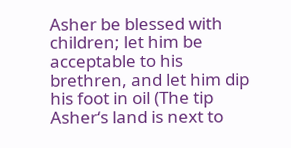Asher be blessed with children; let him be acceptable to his brethren, and let him dip his foot in oil (The tip Asher‘s land is next to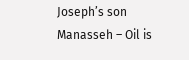Joseph’s son Manasseh – Oil is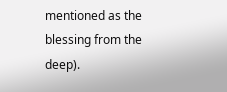mentioned as the blessing from the deep).